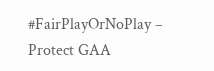#FairPlayOrNoPlay – Protect GAA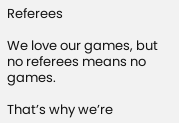Referees

We love our games, but no referees means no games.

That’s why we’re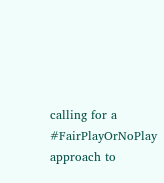calling for a #FairPlayOrNoPlay approach to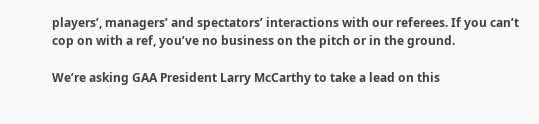players’, managers’ and spectators’ interactions with our referees. If you can’t cop on with a ref, you’ve no business on the pitch or in the ground.

We’re asking GAA President Larry McCarthy to take a lead on this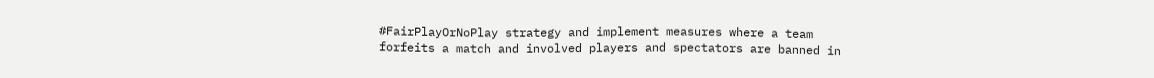#FairPlayOrNoPlay strategy and implement measures where a team forfeits a match and involved players and spectators are banned in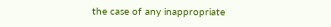the case of any inappropriate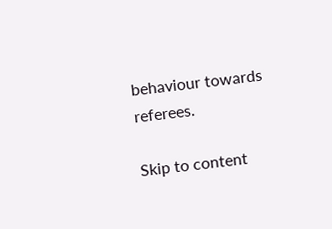behaviour towards referees.

Skip to content